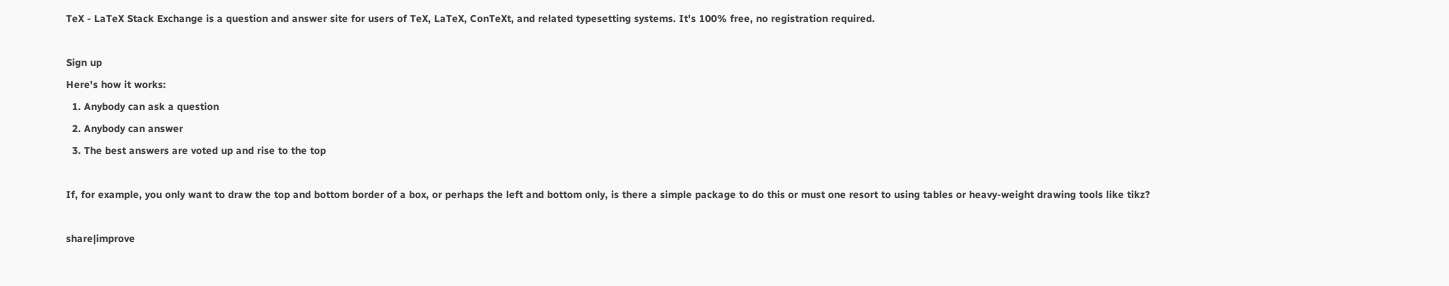TeX - LaTeX Stack Exchange is a question and answer site for users of TeX, LaTeX, ConTeXt, and related typesetting systems. It's 100% free, no registration required.

Sign up
Here's how it works:
  1. Anybody can ask a question
  2. Anybody can answer
  3. The best answers are voted up and rise to the top

If, for example, you only want to draw the top and bottom border of a box, or perhaps the left and bottom only, is there a simple package to do this or must one resort to using tables or heavy-weight drawing tools like tikz?

share|improve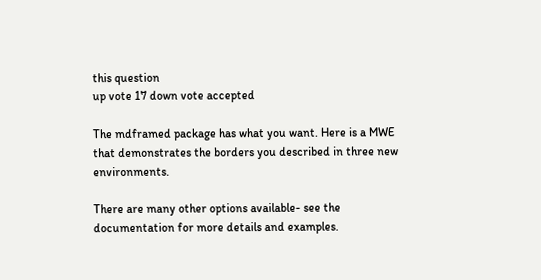this question
up vote 17 down vote accepted

The mdframed package has what you want. Here is a MWE that demonstrates the borders you described in three new environments.

There are many other options available- see the documentation for more details and examples.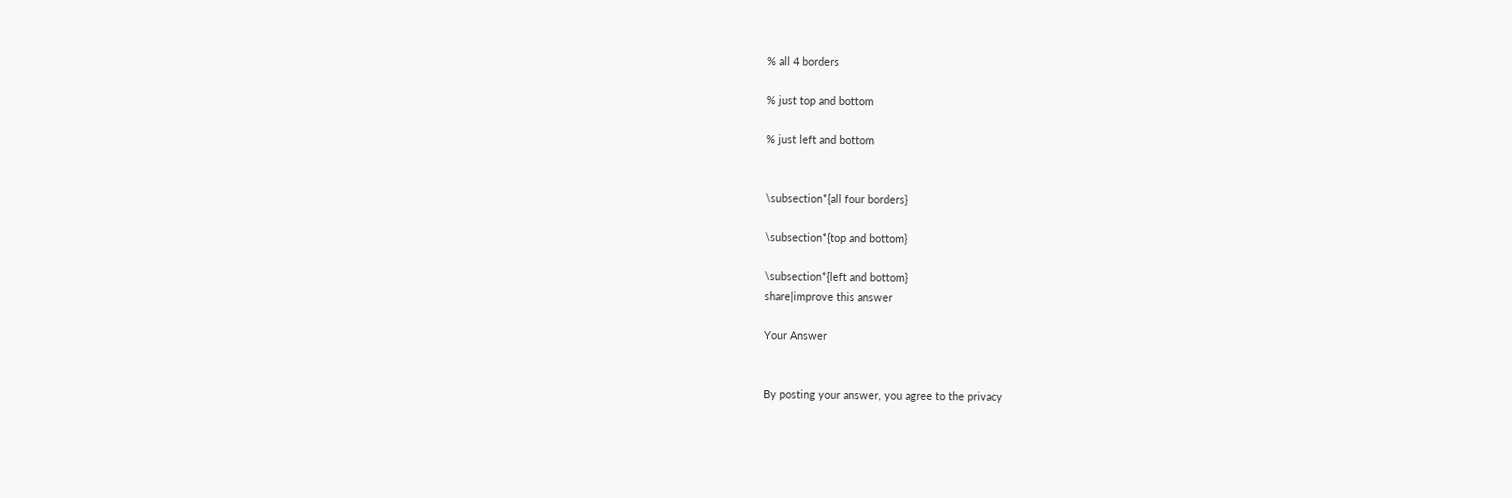% all 4 borders

% just top and bottom

% just left and bottom


\subsection*{all four borders}

\subsection*{top and bottom}

\subsection*{left and bottom}
share|improve this answer

Your Answer


By posting your answer, you agree to the privacy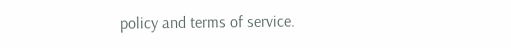policy and terms of service.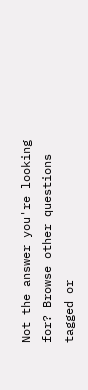Not the answer you're looking for? Browse other questions tagged or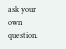ask your own question.